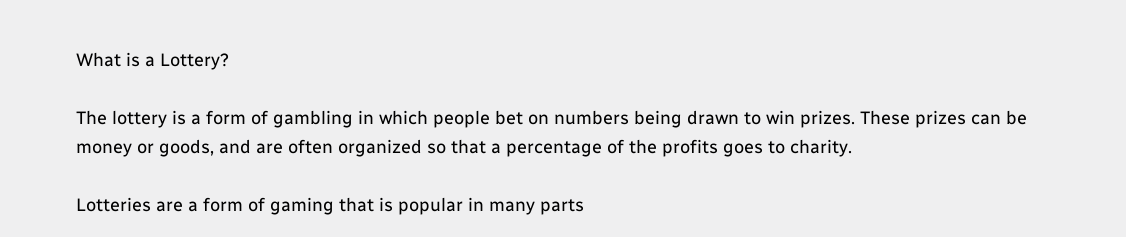What is a Lottery?

The lottery is a form of gambling in which people bet on numbers being drawn to win prizes. These prizes can be money or goods, and are often organized so that a percentage of the profits goes to charity.

Lotteries are a form of gaming that is popular in many parts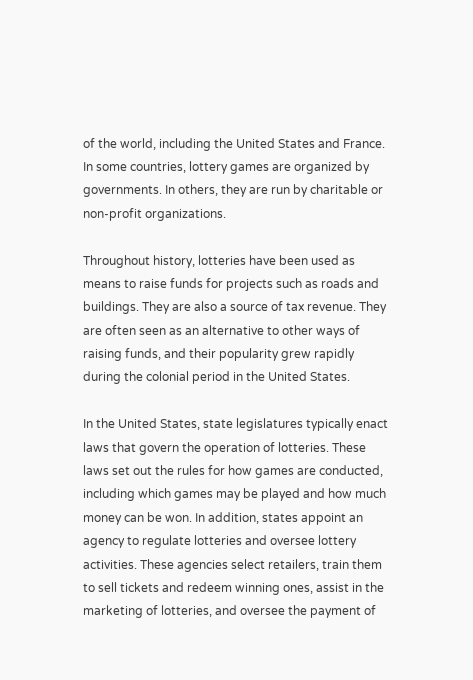of the world, including the United States and France. In some countries, lottery games are organized by governments. In others, they are run by charitable or non-profit organizations.

Throughout history, lotteries have been used as means to raise funds for projects such as roads and buildings. They are also a source of tax revenue. They are often seen as an alternative to other ways of raising funds, and their popularity grew rapidly during the colonial period in the United States.

In the United States, state legislatures typically enact laws that govern the operation of lotteries. These laws set out the rules for how games are conducted, including which games may be played and how much money can be won. In addition, states appoint an agency to regulate lotteries and oversee lottery activities. These agencies select retailers, train them to sell tickets and redeem winning ones, assist in the marketing of lotteries, and oversee the payment of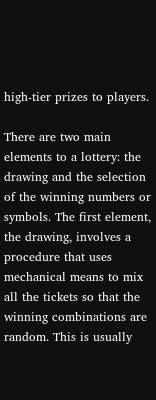high-tier prizes to players.

There are two main elements to a lottery: the drawing and the selection of the winning numbers or symbols. The first element, the drawing, involves a procedure that uses mechanical means to mix all the tickets so that the winning combinations are random. This is usually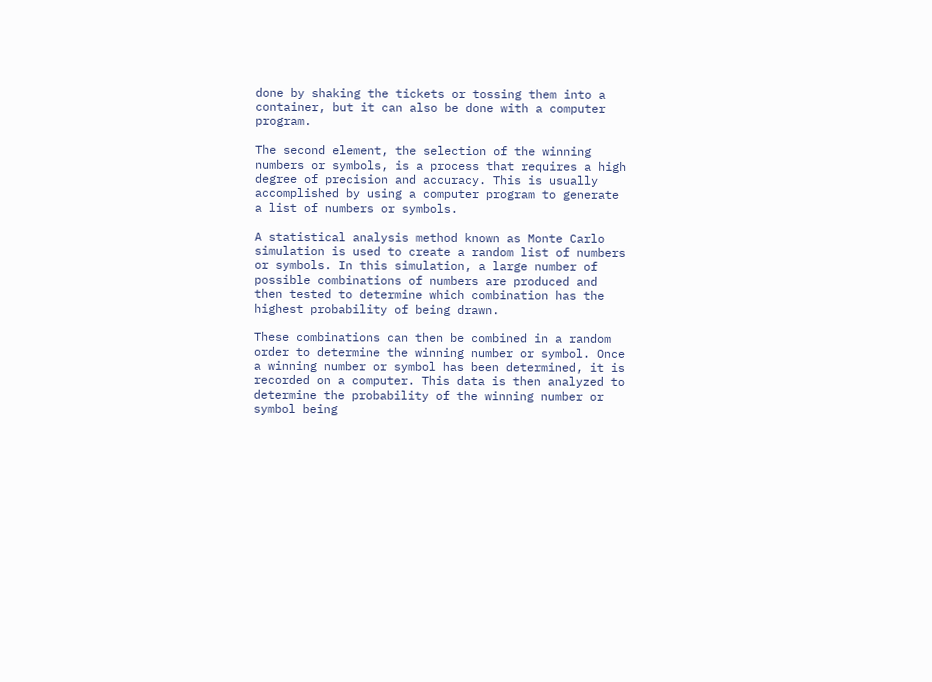done by shaking the tickets or tossing them into a container, but it can also be done with a computer program.

The second element, the selection of the winning numbers or symbols, is a process that requires a high degree of precision and accuracy. This is usually accomplished by using a computer program to generate a list of numbers or symbols.

A statistical analysis method known as Monte Carlo simulation is used to create a random list of numbers or symbols. In this simulation, a large number of possible combinations of numbers are produced and then tested to determine which combination has the highest probability of being drawn.

These combinations can then be combined in a random order to determine the winning number or symbol. Once a winning number or symbol has been determined, it is recorded on a computer. This data is then analyzed to determine the probability of the winning number or symbol being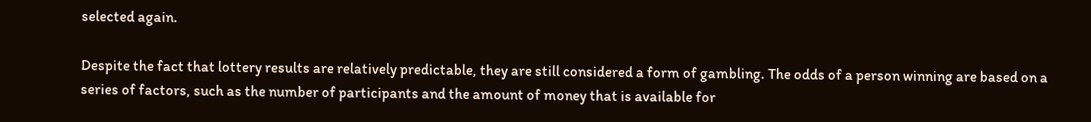selected again.

Despite the fact that lottery results are relatively predictable, they are still considered a form of gambling. The odds of a person winning are based on a series of factors, such as the number of participants and the amount of money that is available for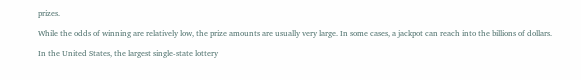prizes.

While the odds of winning are relatively low, the prize amounts are usually very large. In some cases, a jackpot can reach into the billions of dollars.

In the United States, the largest single-state lottery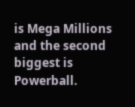is Mega Millions and the second biggest is Powerball.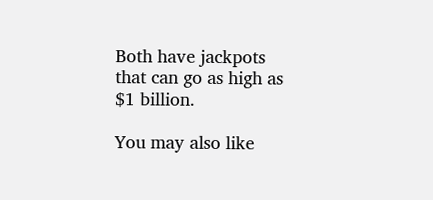Both have jackpots that can go as high as $1 billion.

You may also like